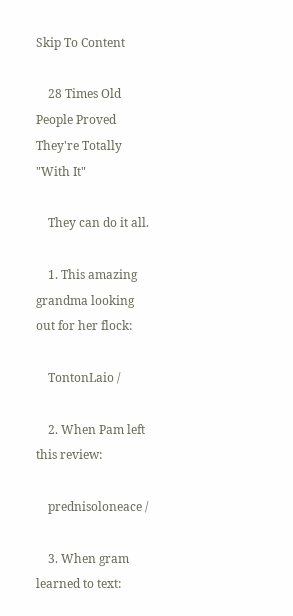Skip To Content

    28 Times Old People Proved They're Totally "With It"

    They can do it all.

    1. This amazing grandma looking out for her flock:

    TontonLaio /

    2. When Pam left this review:

    prednisoloneace /

    3. When gram learned to text: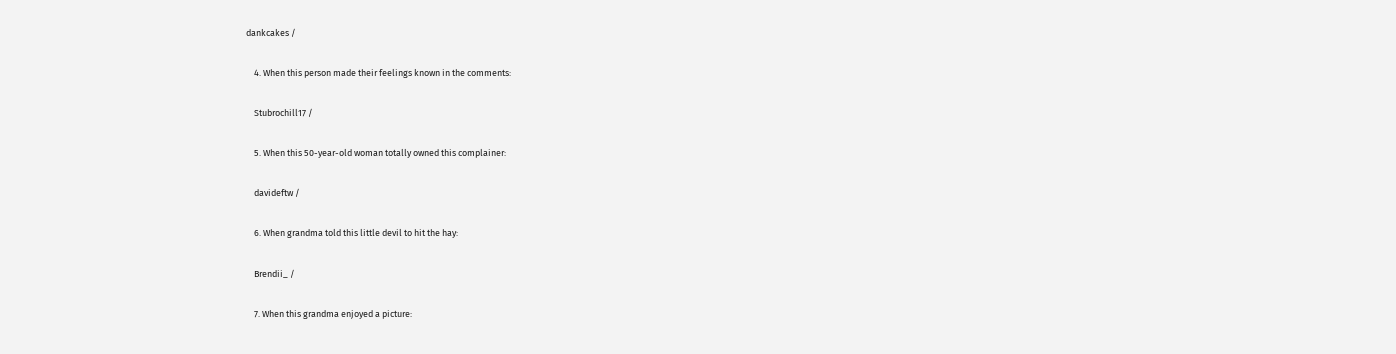dankcakes /

    4. When this person made their feelings known in the comments:

    Stubrochill17 /

    5. When this 50-year-old woman totally owned this complainer:

    davideftw /

    6. When grandma told this little devil to hit the hay:

    Brendii_ /

    7. When this grandma enjoyed a picture: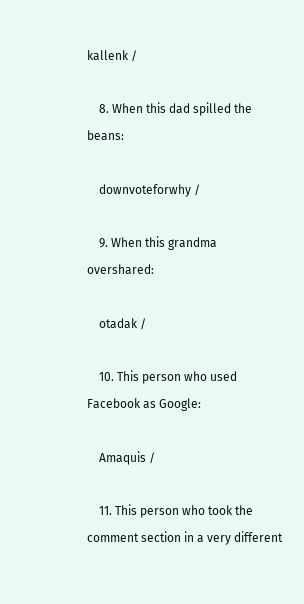kallenk /

    8. When this dad spilled the beans:

    downvoteforwhy /

    9. When this grandma overshared:

    otadak /

    10. This person who used Facebook as Google:

    Amaquis /

    11. This person who took the comment section in a very different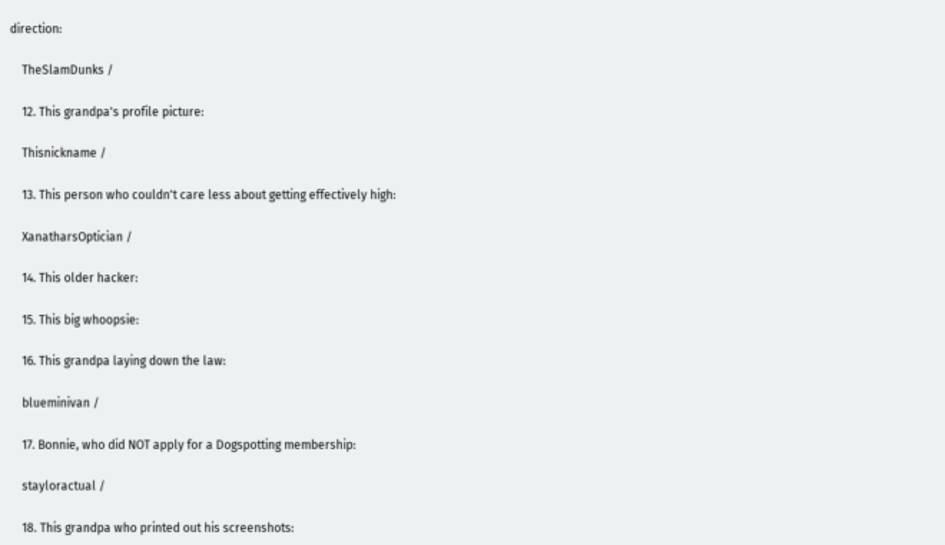direction:

    TheSlamDunks /

    12. This grandpa's profile picture:

    Thisnickname /

    13. This person who couldn't care less about getting effectively high:

    XanatharsOptician /

    14. This older hacker:

    15. This big whoopsie:

    16. This grandpa laying down the law:

    blueminivan /

    17. Bonnie, who did NOT apply for a Dogspotting membership:

    stayloractual /

    18. This grandpa who printed out his screenshots: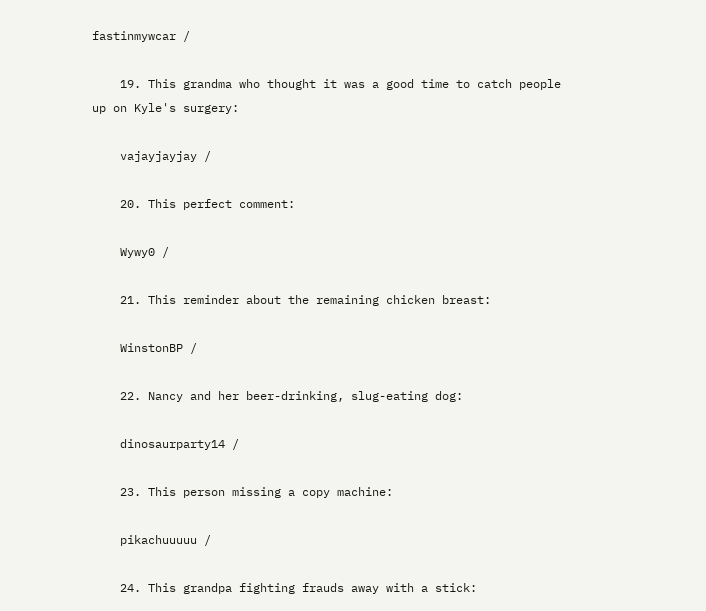fastinmywcar /

    19. This grandma who thought it was a good time to catch people up on Kyle's surgery:

    vajayjayjay /

    20. This perfect comment:

    Wywy0 /

    21. This reminder about the remaining chicken breast:

    WinstonBP /

    22. Nancy and her beer-drinking, slug-eating dog:

    dinosaurparty14 /

    23. This person missing a copy machine:

    pikachuuuuu /

    24. This grandpa fighting frauds away with a stick: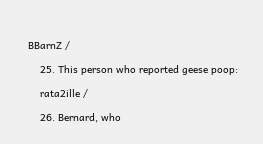BBarnZ /

    25. This person who reported geese poop:

    rata2ille /

    26. Bernard, who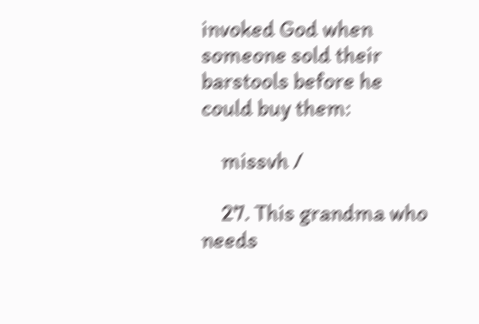invoked God when someone sold their barstools before he could buy them:

    missvh /

    27. This grandma who needs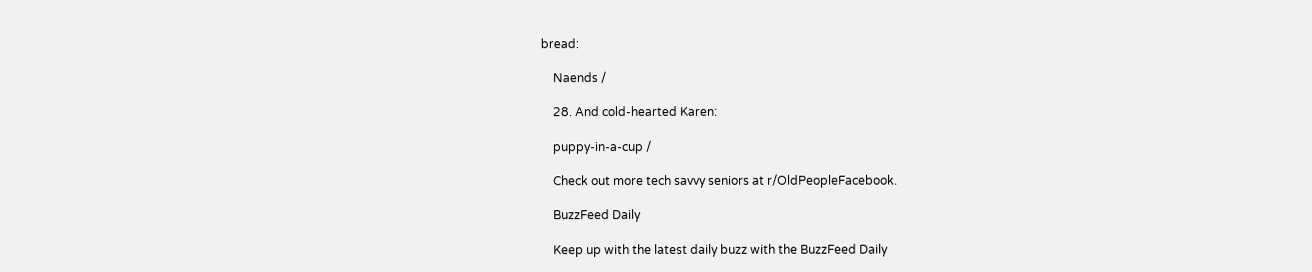bread:

    Naends /

    28. And cold-hearted Karen:

    puppy-in-a-cup /

    Check out more tech savvy seniors at r/OldPeopleFacebook.

    BuzzFeed Daily

    Keep up with the latest daily buzz with the BuzzFeed Daily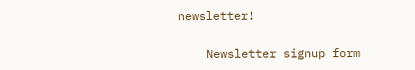newsletter!

    Newsletter signup form